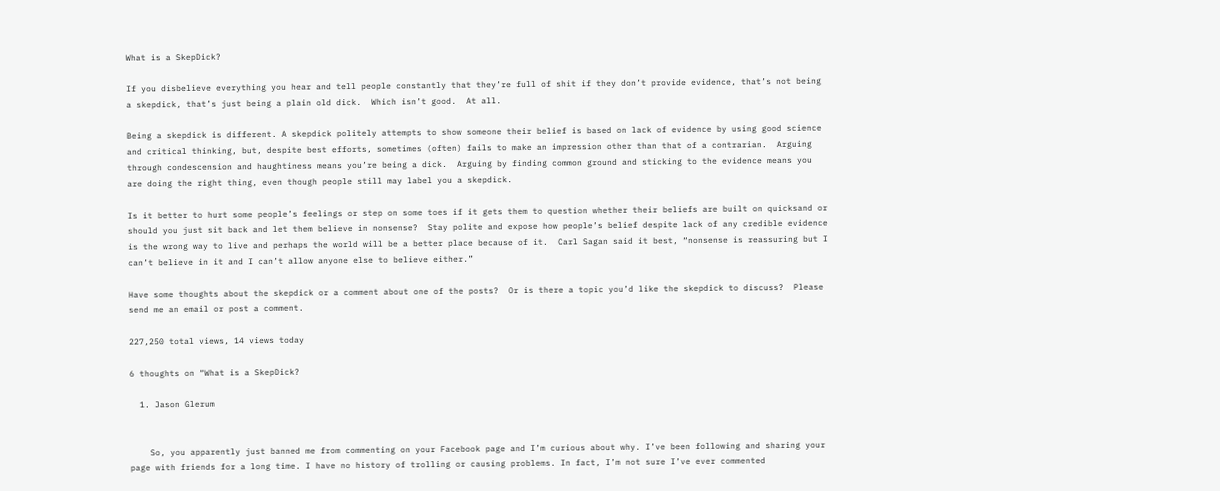What is a SkepDick?

If you disbelieve everything you hear and tell people constantly that they’re full of shit if they don’t provide evidence, that’s not being a skepdick, that’s just being a plain old dick.  Which isn’t good.  At all.

Being a skepdick is different. A skepdick politely attempts to show someone their belief is based on lack of evidence by using good science and critical thinking, but, despite best efforts, sometimes (often) fails to make an impression other than that of a contrarian.  Arguing through condescension and haughtiness means you’re being a dick.  Arguing by finding common ground and sticking to the evidence means you are doing the right thing, even though people still may label you a skepdick.

Is it better to hurt some people’s feelings or step on some toes if it gets them to question whether their beliefs are built on quicksand or should you just sit back and let them believe in nonsense?  Stay polite and expose how people’s belief despite lack of any credible evidence is the wrong way to live and perhaps the world will be a better place because of it.  Carl Sagan said it best, “nonsense is reassuring but I can’t believe in it and I can’t allow anyone else to believe either.”

Have some thoughts about the skepdick or a comment about one of the posts?  Or is there a topic you’d like the skepdick to discuss?  Please send me an email or post a comment.

227,250 total views, 14 views today

6 thoughts on “What is a SkepDick?

  1. Jason Glerum


    So, you apparently just banned me from commenting on your Facebook page and I’m curious about why. I’ve been following and sharing your page with friends for a long time. I have no history of trolling or causing problems. In fact, I’m not sure I’ve ever commented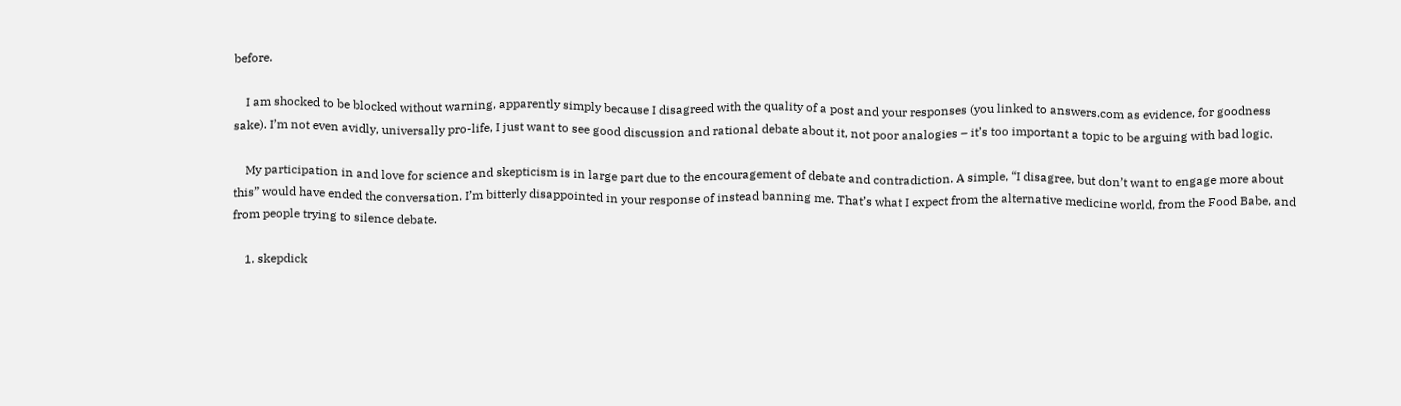before.

    I am shocked to be blocked without warning, apparently simply because I disagreed with the quality of a post and your responses (you linked to answers.com as evidence, for goodness sake). I’m not even avidly, universally pro-life, I just want to see good discussion and rational debate about it, not poor analogies – it’s too important a topic to be arguing with bad logic.

    My participation in and love for science and skepticism is in large part due to the encouragement of debate and contradiction. A simple, “I disagree, but don’t want to engage more about this” would have ended the conversation. I’m bitterly disappointed in your response of instead banning me. That’s what I expect from the alternative medicine world, from the Food Babe, and from people trying to silence debate.

    1. skepdick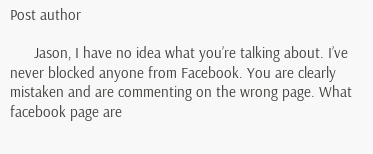Post author

      Jason, I have no idea what you’re talking about. I’ve never blocked anyone from Facebook. You are clearly mistaken and are commenting on the wrong page. What facebook page are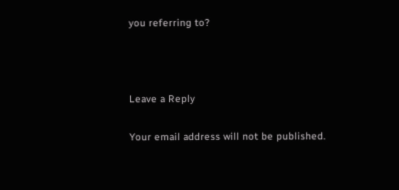you referring to?



Leave a Reply

Your email address will not be published.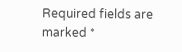Required fields are marked *